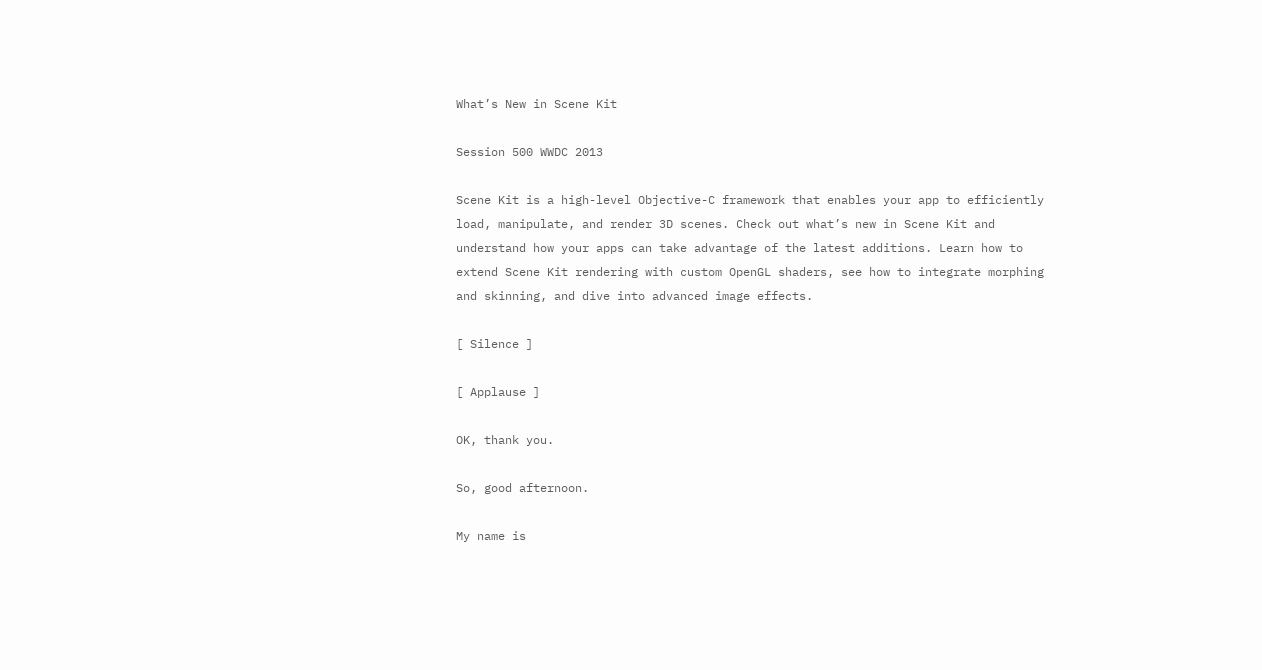What’s New in Scene Kit

Session 500 WWDC 2013

Scene Kit is a high-level Objective-C framework that enables your app to efficiently load, manipulate, and render 3D scenes. Check out what’s new in Scene Kit and understand how your apps can take advantage of the latest additions. Learn how to extend Scene Kit rendering with custom OpenGL shaders, see how to integrate morphing and skinning, and dive into advanced image effects.

[ Silence ]

[ Applause ]

OK, thank you.

So, good afternoon.

My name is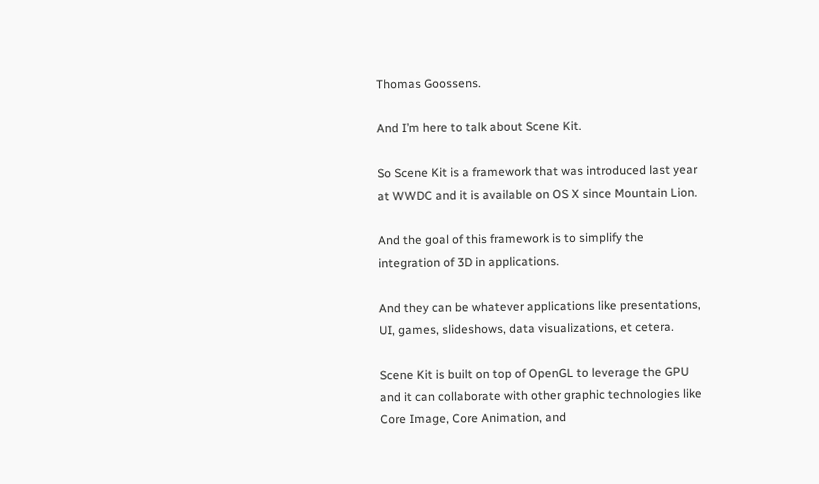Thomas Goossens.

And I’m here to talk about Scene Kit.

So Scene Kit is a framework that was introduced last year at WWDC and it is available on OS X since Mountain Lion.

And the goal of this framework is to simplify the integration of 3D in applications.

And they can be whatever applications like presentations, UI, games, slideshows, data visualizations, et cetera.

Scene Kit is built on top of OpenGL to leverage the GPU and it can collaborate with other graphic technologies like Core Image, Core Animation, and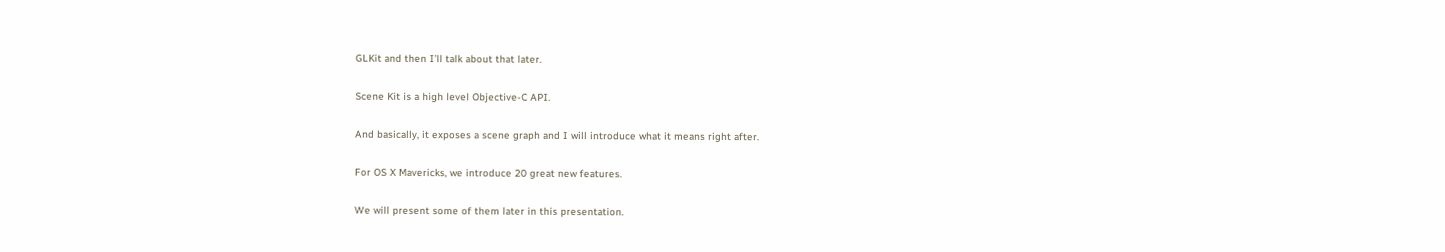GLKit and then I’ll talk about that later.

Scene Kit is a high level Objective-C API.

And basically, it exposes a scene graph and I will introduce what it means right after.

For OS X Mavericks, we introduce 20 great new features.

We will present some of them later in this presentation.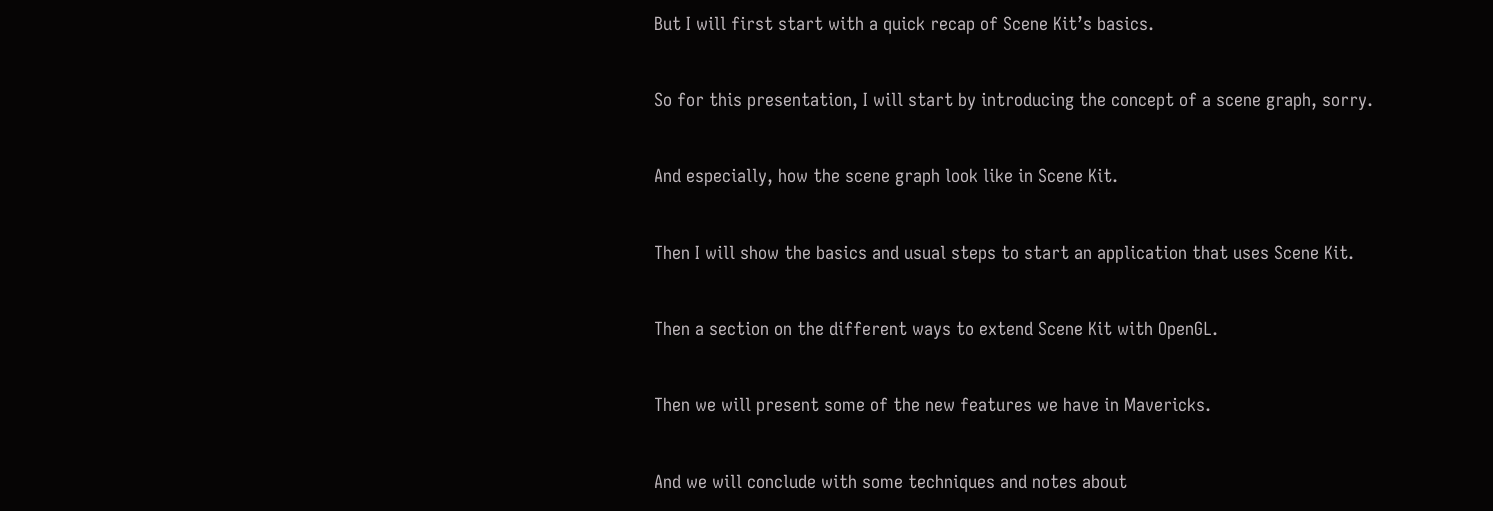But I will first start with a quick recap of Scene Kit’s basics.

So for this presentation, I will start by introducing the concept of a scene graph, sorry.

And especially, how the scene graph look like in Scene Kit.

Then I will show the basics and usual steps to start an application that uses Scene Kit.

Then a section on the different ways to extend Scene Kit with OpenGL.

Then we will present some of the new features we have in Mavericks.

And we will conclude with some techniques and notes about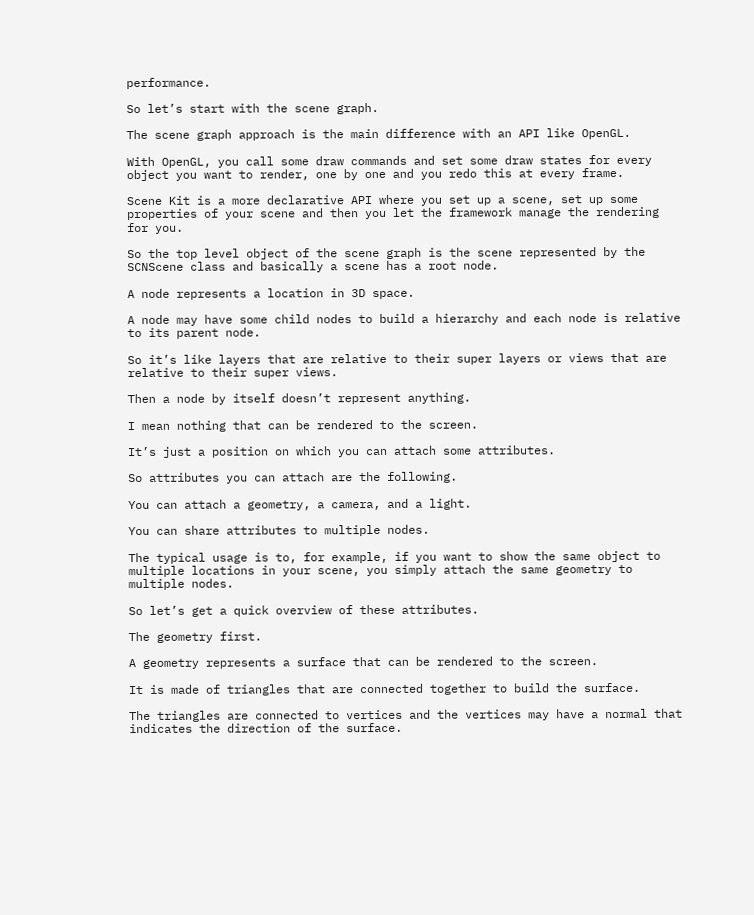performance.

So let’s start with the scene graph.

The scene graph approach is the main difference with an API like OpenGL.

With OpenGL, you call some draw commands and set some draw states for every object you want to render, one by one and you redo this at every frame.

Scene Kit is a more declarative API where you set up a scene, set up some properties of your scene and then you let the framework manage the rendering for you.

So the top level object of the scene graph is the scene represented by the SCNScene class and basically a scene has a root node.

A node represents a location in 3D space.

A node may have some child nodes to build a hierarchy and each node is relative to its parent node.

So it’s like layers that are relative to their super layers or views that are relative to their super views.

Then a node by itself doesn’t represent anything.

I mean nothing that can be rendered to the screen.

It’s just a position on which you can attach some attributes.

So attributes you can attach are the following.

You can attach a geometry, a camera, and a light.

You can share attributes to multiple nodes.

The typical usage is to, for example, if you want to show the same object to multiple locations in your scene, you simply attach the same geometry to multiple nodes.

So let’s get a quick overview of these attributes.

The geometry first.

A geometry represents a surface that can be rendered to the screen.

It is made of triangles that are connected together to build the surface.

The triangles are connected to vertices and the vertices may have a normal that indicates the direction of the surface.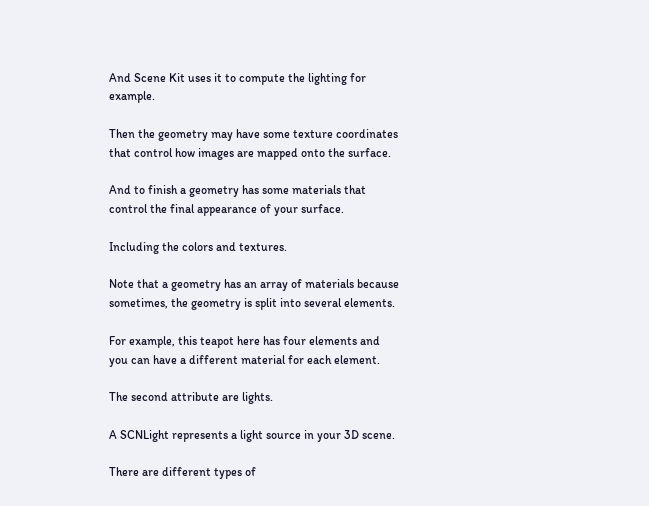And Scene Kit uses it to compute the lighting for example.

Then the geometry may have some texture coordinates that control how images are mapped onto the surface.

And to finish a geometry has some materials that control the final appearance of your surface.

Including the colors and textures.

Note that a geometry has an array of materials because sometimes, the geometry is split into several elements.

For example, this teapot here has four elements and you can have a different material for each element.

The second attribute are lights.

A SCNLight represents a light source in your 3D scene.

There are different types of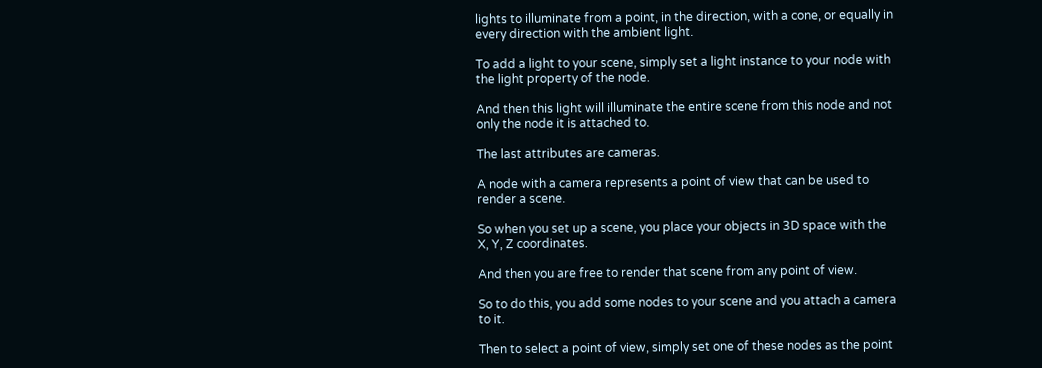lights to illuminate from a point, in the direction, with a cone, or equally in every direction with the ambient light.

To add a light to your scene, simply set a light instance to your node with the light property of the node.

And then this light will illuminate the entire scene from this node and not only the node it is attached to.

The last attributes are cameras.

A node with a camera represents a point of view that can be used to render a scene.

So when you set up a scene, you place your objects in 3D space with the X, Y, Z coordinates.

And then you are free to render that scene from any point of view.

So to do this, you add some nodes to your scene and you attach a camera to it.

Then to select a point of view, simply set one of these nodes as the point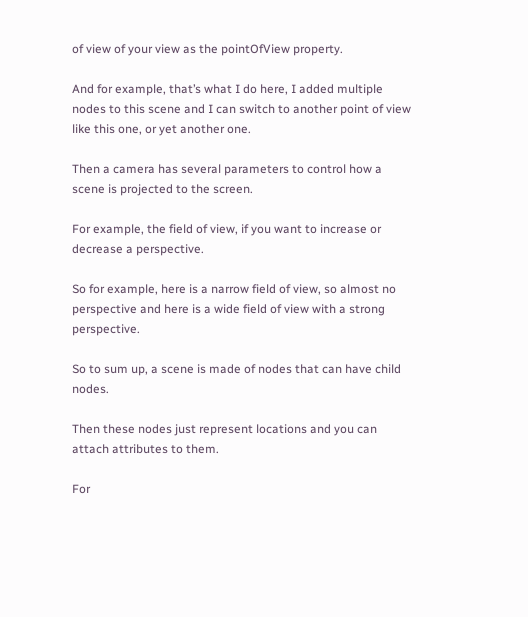of view of your view as the pointOfView property.

And for example, that’s what I do here, I added multiple nodes to this scene and I can switch to another point of view like this one, or yet another one.

Then a camera has several parameters to control how a scene is projected to the screen.

For example, the field of view, if you want to increase or decrease a perspective.

So for example, here is a narrow field of view, so almost no perspective and here is a wide field of view with a strong perspective.

So to sum up, a scene is made of nodes that can have child nodes.

Then these nodes just represent locations and you can attach attributes to them.

For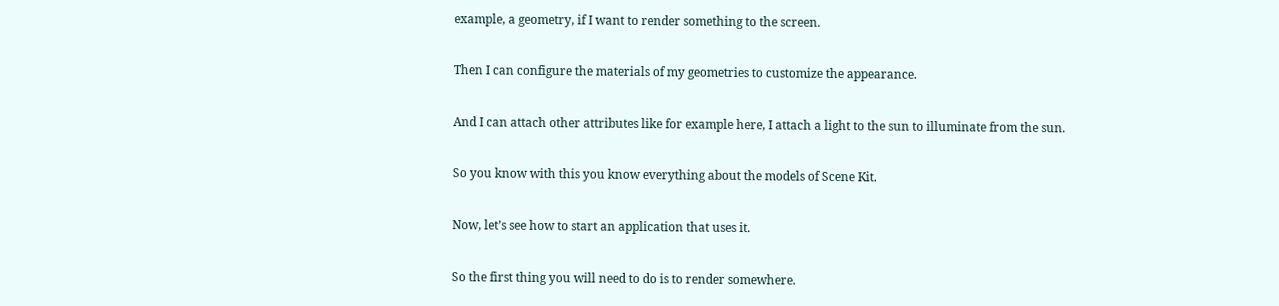example, a geometry, if I want to render something to the screen.

Then I can configure the materials of my geometries to customize the appearance.

And I can attach other attributes like for example here, I attach a light to the sun to illuminate from the sun.

So you know with this you know everything about the models of Scene Kit.

Now, let’s see how to start an application that uses it.

So the first thing you will need to do is to render somewhere.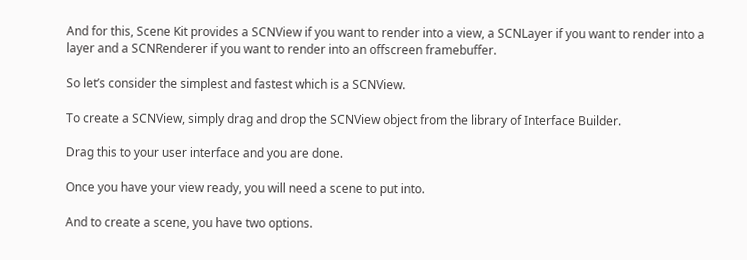And for this, Scene Kit provides a SCNView if you want to render into a view, a SCNLayer if you want to render into a layer and a SCNRenderer if you want to render into an offscreen framebuffer.

So let’s consider the simplest and fastest which is a SCNView.

To create a SCNView, simply drag and drop the SCNView object from the library of Interface Builder.

Drag this to your user interface and you are done.

Once you have your view ready, you will need a scene to put into.

And to create a scene, you have two options.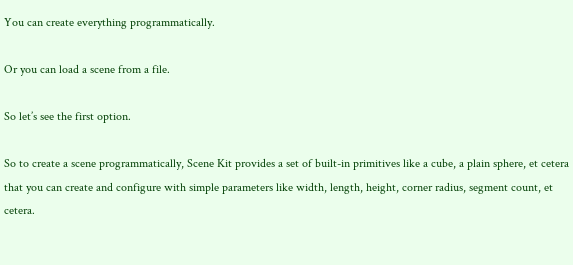You can create everything programmatically.

Or you can load a scene from a file.

So let’s see the first option.

So to create a scene programmatically, Scene Kit provides a set of built-in primitives like a cube, a plain sphere, et cetera that you can create and configure with simple parameters like width, length, height, corner radius, segment count, et cetera.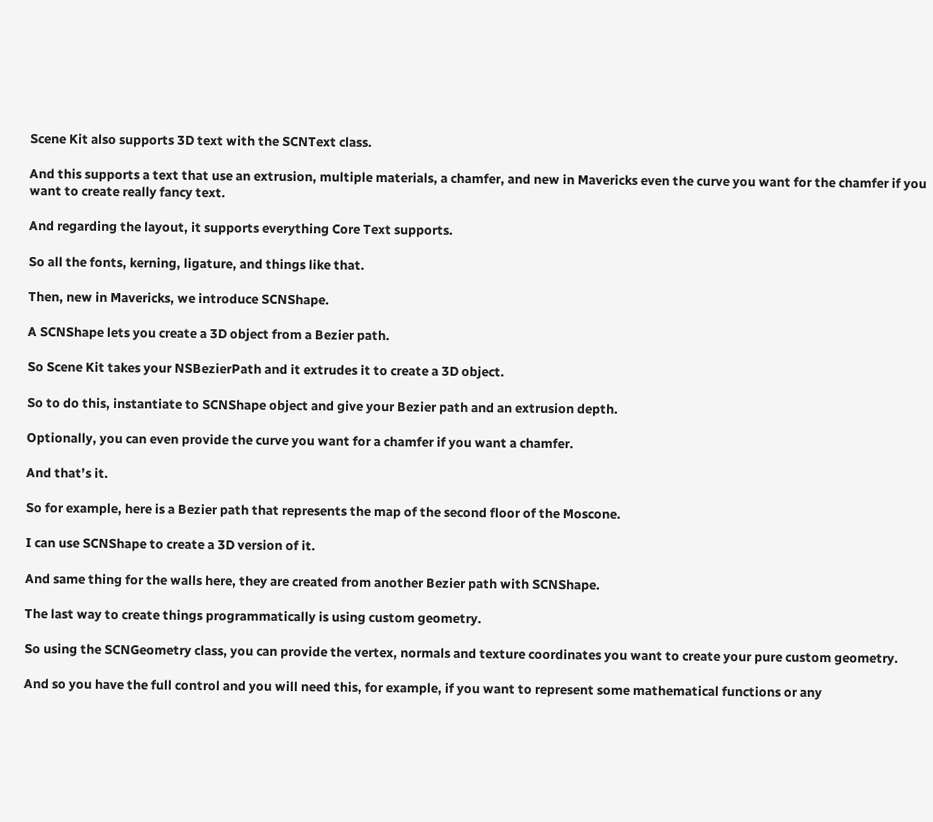Scene Kit also supports 3D text with the SCNText class.

And this supports a text that use an extrusion, multiple materials, a chamfer, and new in Mavericks even the curve you want for the chamfer if you want to create really fancy text.

And regarding the layout, it supports everything Core Text supports.

So all the fonts, kerning, ligature, and things like that.

Then, new in Mavericks, we introduce SCNShape.

A SCNShape lets you create a 3D object from a Bezier path.

So Scene Kit takes your NSBezierPath and it extrudes it to create a 3D object.

So to do this, instantiate to SCNShape object and give your Bezier path and an extrusion depth.

Optionally, you can even provide the curve you want for a chamfer if you want a chamfer.

And that’s it.

So for example, here is a Bezier path that represents the map of the second floor of the Moscone.

I can use SCNShape to create a 3D version of it.

And same thing for the walls here, they are created from another Bezier path with SCNShape.

The last way to create things programmatically is using custom geometry.

So using the SCNGeometry class, you can provide the vertex, normals and texture coordinates you want to create your pure custom geometry.

And so you have the full control and you will need this, for example, if you want to represent some mathematical functions or any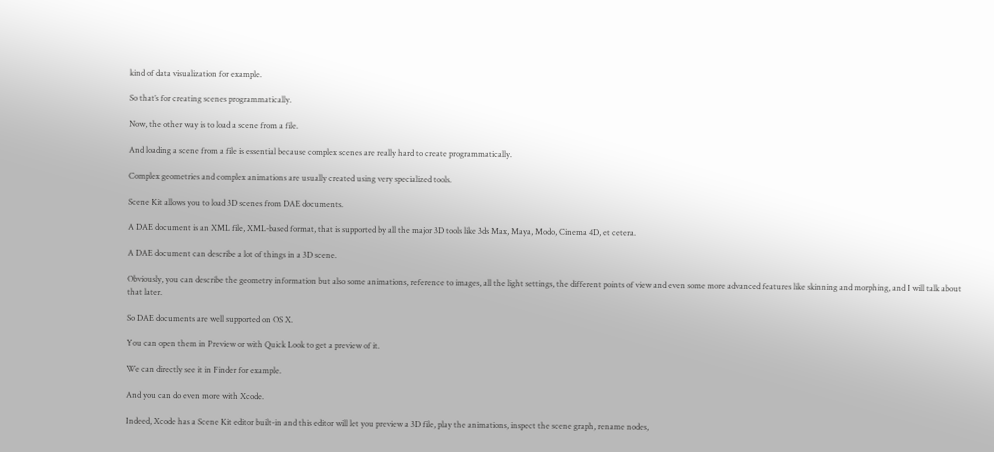kind of data visualization for example.

So that’s for creating scenes programmatically.

Now, the other way is to load a scene from a file.

And loading a scene from a file is essential because complex scenes are really hard to create programmatically.

Complex geometries and complex animations are usually created using very specialized tools.

Scene Kit allows you to load 3D scenes from DAE documents.

A DAE document is an XML file, XML-based format, that is supported by all the major 3D tools like 3ds Max, Maya, Modo, Cinema 4D, et cetera.

A DAE document can describe a lot of things in a 3D scene.

Obviously, you can describe the geometry information but also some animations, reference to images, all the light settings, the different points of view and even some more advanced features like skinning and morphing, and I will talk about that later.

So DAE documents are well supported on OS X.

You can open them in Preview or with Quick Look to get a preview of it.

We can directly see it in Finder for example.

And you can do even more with Xcode.

Indeed, Xcode has a Scene Kit editor built-in and this editor will let you preview a 3D file, play the animations, inspect the scene graph, rename nodes,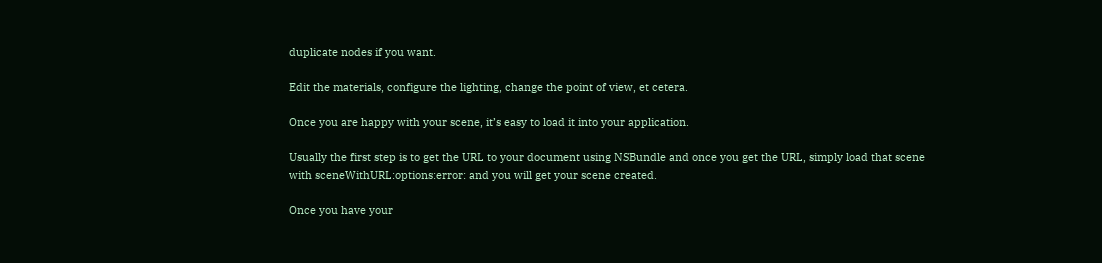duplicate nodes if you want.

Edit the materials, configure the lighting, change the point of view, et cetera.

Once you are happy with your scene, it’s easy to load it into your application.

Usually the first step is to get the URL to your document using NSBundle and once you get the URL, simply load that scene with sceneWithURL:options:error: and you will get your scene created.

Once you have your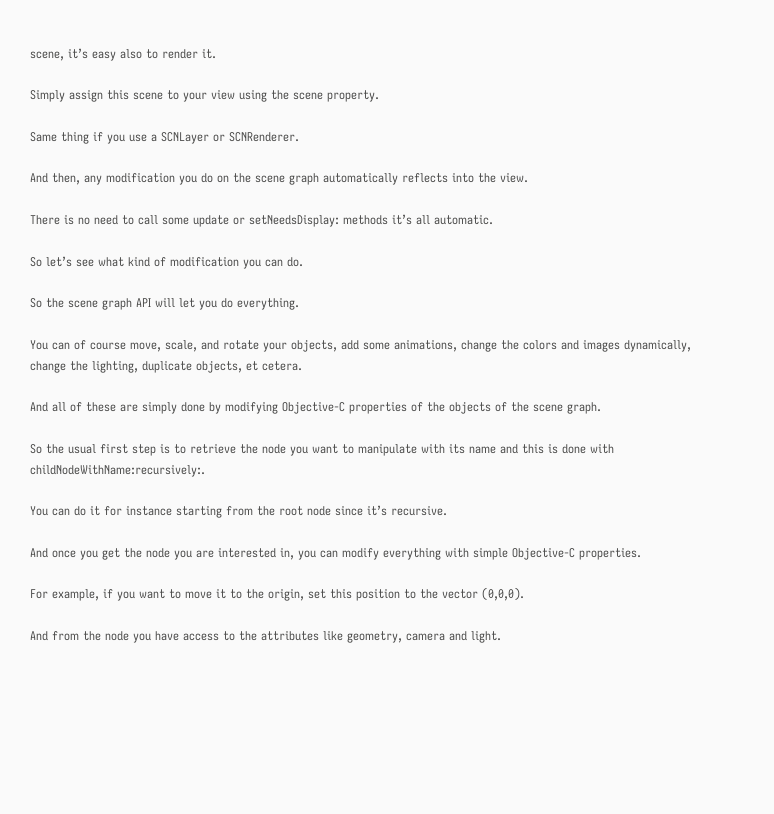scene, it’s easy also to render it.

Simply assign this scene to your view using the scene property.

Same thing if you use a SCNLayer or SCNRenderer.

And then, any modification you do on the scene graph automatically reflects into the view.

There is no need to call some update or setNeedsDisplay: methods it’s all automatic.

So let’s see what kind of modification you can do.

So the scene graph API will let you do everything.

You can of course move, scale, and rotate your objects, add some animations, change the colors and images dynamically, change the lighting, duplicate objects, et cetera.

And all of these are simply done by modifying Objective-C properties of the objects of the scene graph.

So the usual first step is to retrieve the node you want to manipulate with its name and this is done with childNodeWithName:recursively:.

You can do it for instance starting from the root node since it’s recursive.

And once you get the node you are interested in, you can modify everything with simple Objective-C properties.

For example, if you want to move it to the origin, set this position to the vector (0,0,0).

And from the node you have access to the attributes like geometry, camera and light.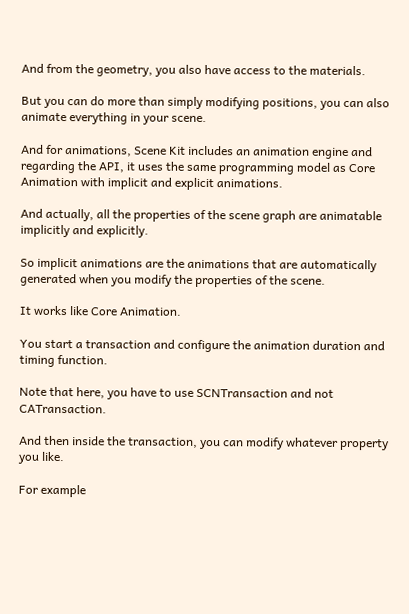And from the geometry, you also have access to the materials.

But you can do more than simply modifying positions, you can also animate everything in your scene.

And for animations, Scene Kit includes an animation engine and regarding the API, it uses the same programming model as Core Animation with implicit and explicit animations.

And actually, all the properties of the scene graph are animatable implicitly and explicitly.

So implicit animations are the animations that are automatically generated when you modify the properties of the scene.

It works like Core Animation.

You start a transaction and configure the animation duration and timing function.

Note that here, you have to use SCNTransaction and not CATransaction.

And then inside the transaction, you can modify whatever property you like.

For example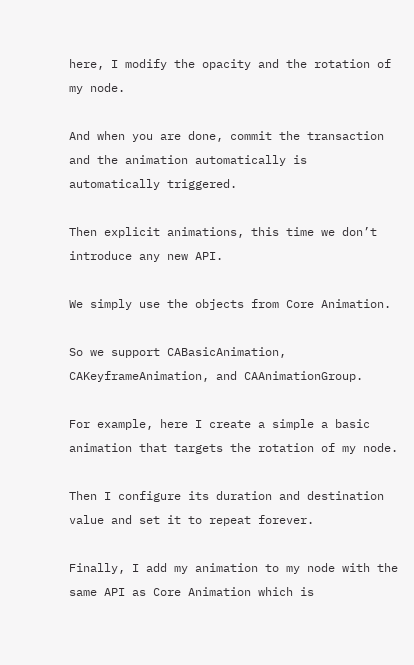here, I modify the opacity and the rotation of my node.

And when you are done, commit the transaction and the animation automatically is automatically triggered.

Then explicit animations, this time we don’t introduce any new API.

We simply use the objects from Core Animation.

So we support CABasicAnimation, CAKeyframeAnimation, and CAAnimationGroup.

For example, here I create a simple a basic animation that targets the rotation of my node.

Then I configure its duration and destination value and set it to repeat forever.

Finally, I add my animation to my node with the same API as Core Animation which is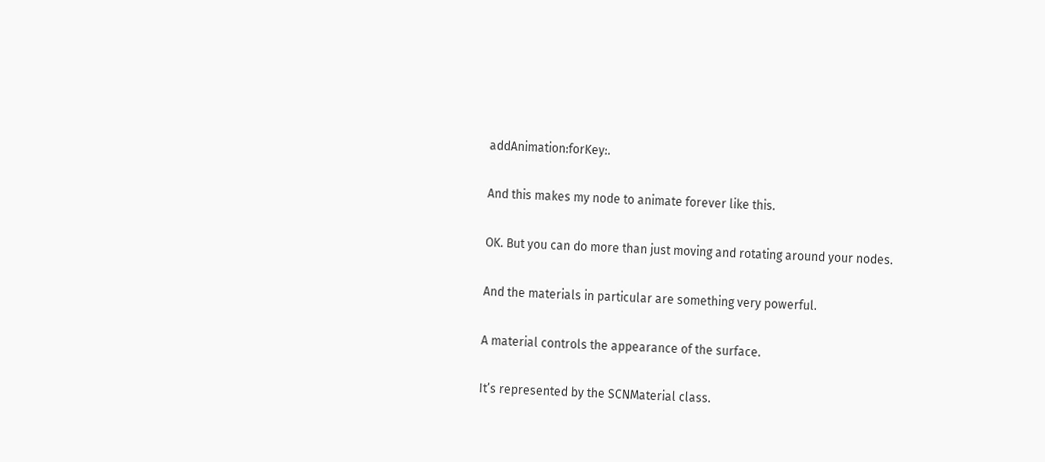addAnimation:forKey:.

And this makes my node to animate forever like this.

OK. But you can do more than just moving and rotating around your nodes.

And the materials in particular are something very powerful.

A material controls the appearance of the surface.

It’s represented by the SCNMaterial class.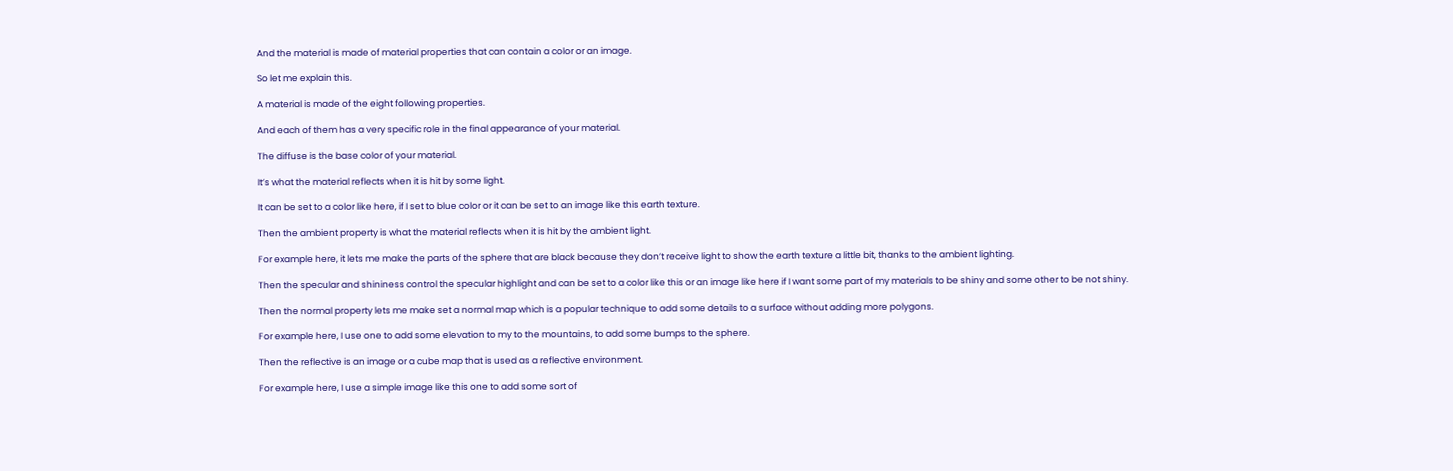And the material is made of material properties that can contain a color or an image.

So let me explain this.

A material is made of the eight following properties.

And each of them has a very specific role in the final appearance of your material.

The diffuse is the base color of your material.

It’s what the material reflects when it is hit by some light.

It can be set to a color like here, if I set to blue color or it can be set to an image like this earth texture.

Then the ambient property is what the material reflects when it is hit by the ambient light.

For example here, it lets me make the parts of the sphere that are black because they don’t receive light to show the earth texture a little bit, thanks to the ambient lighting.

Then the specular and shininess control the specular highlight and can be set to a color like this or an image like here if I want some part of my materials to be shiny and some other to be not shiny.

Then the normal property lets me make set a normal map which is a popular technique to add some details to a surface without adding more polygons.

For example here, I use one to add some elevation to my to the mountains, to add some bumps to the sphere.

Then the reflective is an image or a cube map that is used as a reflective environment.

For example here, I use a simple image like this one to add some sort of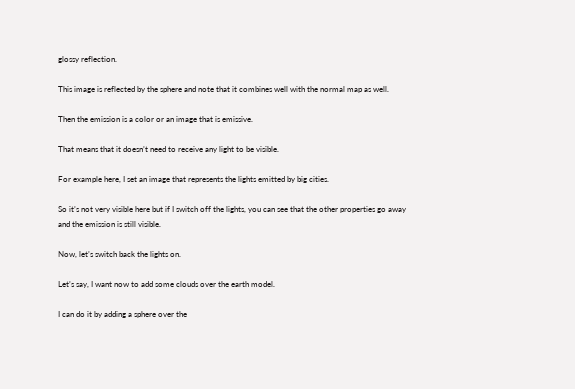glossy reflection.

This image is reflected by the sphere and note that it combines well with the normal map as well.

Then the emission is a color or an image that is emissive.

That means that it doesn’t need to receive any light to be visible.

For example here, I set an image that represents the lights emitted by big cities.

So it’s not very visible here but if I switch off the lights, you can see that the other properties go away and the emission is still visible.

Now, let’s switch back the lights on.

Let’s say, I want now to add some clouds over the earth model.

I can do it by adding a sphere over the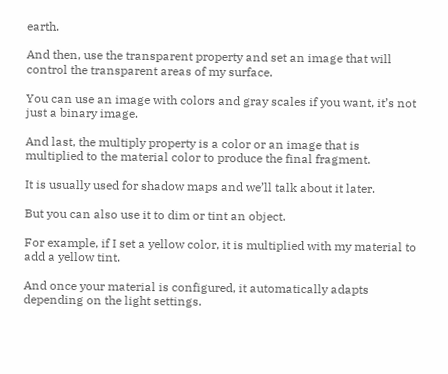earth.

And then, use the transparent property and set an image that will control the transparent areas of my surface.

You can use an image with colors and gray scales if you want, it’s not just a binary image.

And last, the multiply property is a color or an image that is multiplied to the material color to produce the final fragment.

It is usually used for shadow maps and we’ll talk about it later.

But you can also use it to dim or tint an object.

For example, if I set a yellow color, it is multiplied with my material to add a yellow tint.

And once your material is configured, it automatically adapts depending on the light settings.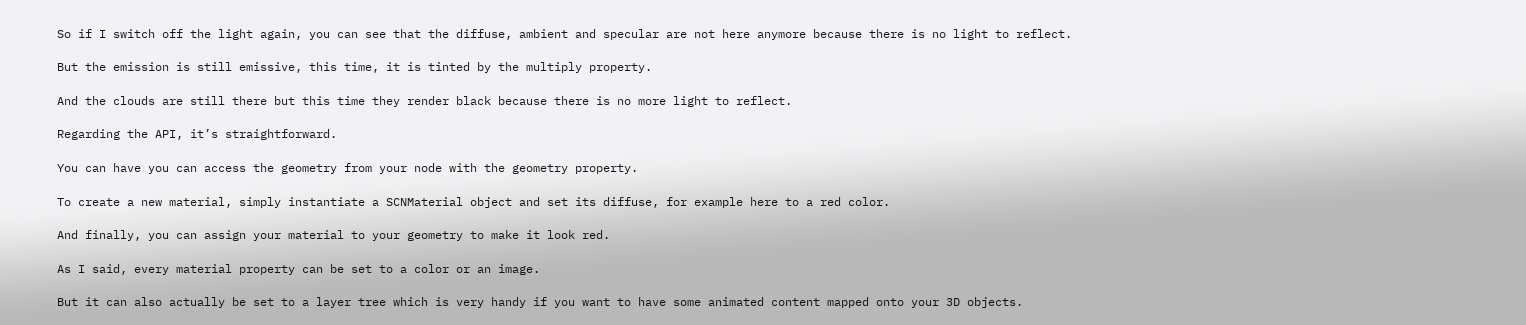So if I switch off the light again, you can see that the diffuse, ambient and specular are not here anymore because there is no light to reflect.

But the emission is still emissive, this time, it is tinted by the multiply property.

And the clouds are still there but this time they render black because there is no more light to reflect.

Regarding the API, it’s straightforward.

You can have you can access the geometry from your node with the geometry property.

To create a new material, simply instantiate a SCNMaterial object and set its diffuse, for example here to a red color.

And finally, you can assign your material to your geometry to make it look red.

As I said, every material property can be set to a color or an image.

But it can also actually be set to a layer tree which is very handy if you want to have some animated content mapped onto your 3D objects.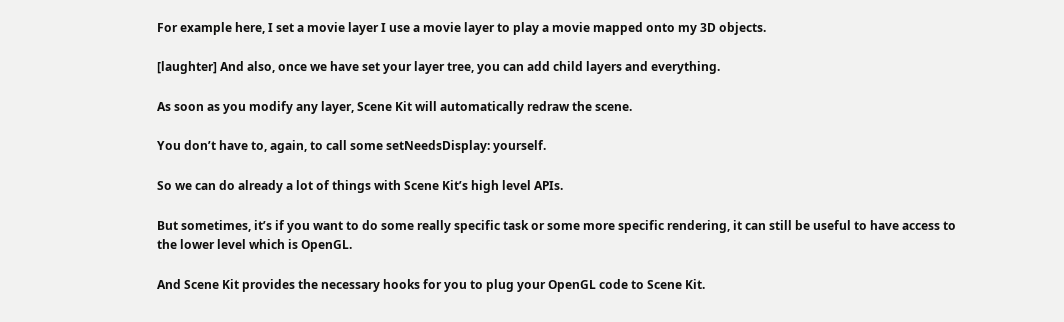For example here, I set a movie layer I use a movie layer to play a movie mapped onto my 3D objects.

[laughter] And also, once we have set your layer tree, you can add child layers and everything.

As soon as you modify any layer, Scene Kit will automatically redraw the scene.

You don’t have to, again, to call some setNeedsDisplay: yourself.

So we can do already a lot of things with Scene Kit’s high level APIs.

But sometimes, it’s if you want to do some really specific task or some more specific rendering, it can still be useful to have access to the lower level which is OpenGL.

And Scene Kit provides the necessary hooks for you to plug your OpenGL code to Scene Kit.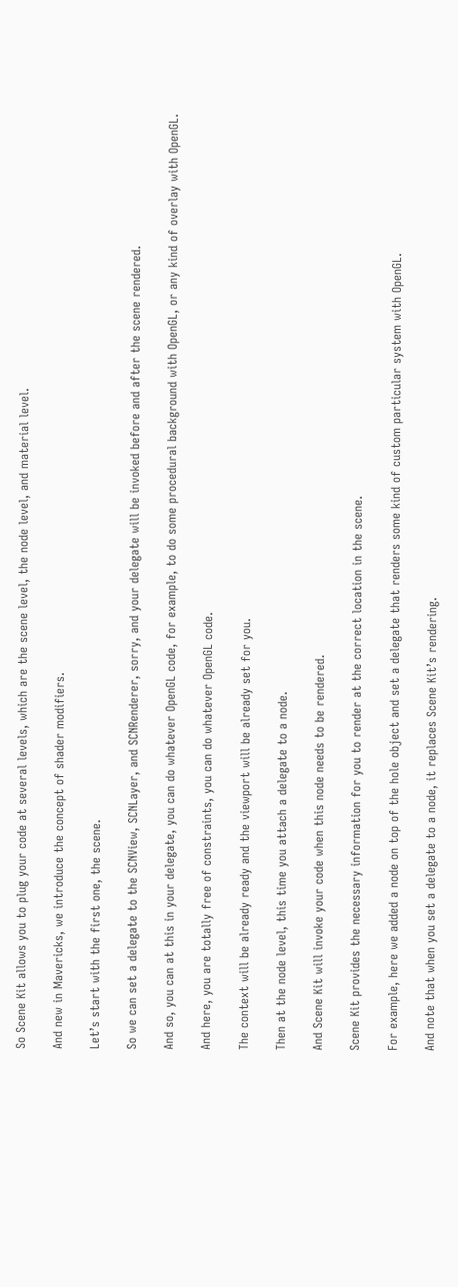So Scene Kit allows you to plug your code at several levels, which are the scene level, the node level, and material level.

And new in Mavericks, we introduce the concept of shader modifiers.

Let’s start with the first one, the scene.

So we can set a delegate to the SCNView, SCNLayer, and SCNRenderer, sorry, and your delegate will be invoked before and after the scene rendered.

And so, you can at this in your delegate, you can do whatever OpenGL code, for example, to do some procedural background with OpenGL, or any kind of overlay with OpenGL.

And here, you are totally free of constraints, you can do whatever OpenGL code.

The context will be already ready and the viewport will be already set for you.

Then at the node level, this time you attach a delegate to a node.

And Scene Kit will invoke your code when this node needs to be rendered.

Scene Kit provides the necessary information for you to render at the correct location in the scene.

For example, here we added a node on top of the hole object and set a delegate that renders some kind of custom particular system with OpenGL.

And note that when you set a delegate to a node, it replaces Scene Kit’s rendering.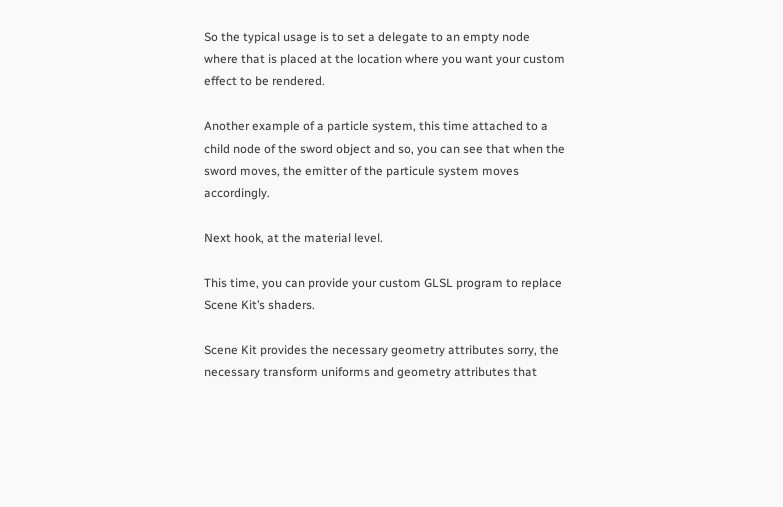So the typical usage is to set a delegate to an empty node where that is placed at the location where you want your custom effect to be rendered.

Another example of a particle system, this time attached to a child node of the sword object and so, you can see that when the sword moves, the emitter of the particule system moves accordingly.

Next hook, at the material level.

This time, you can provide your custom GLSL program to replace Scene Kit’s shaders.

Scene Kit provides the necessary geometry attributes sorry, the necessary transform uniforms and geometry attributes that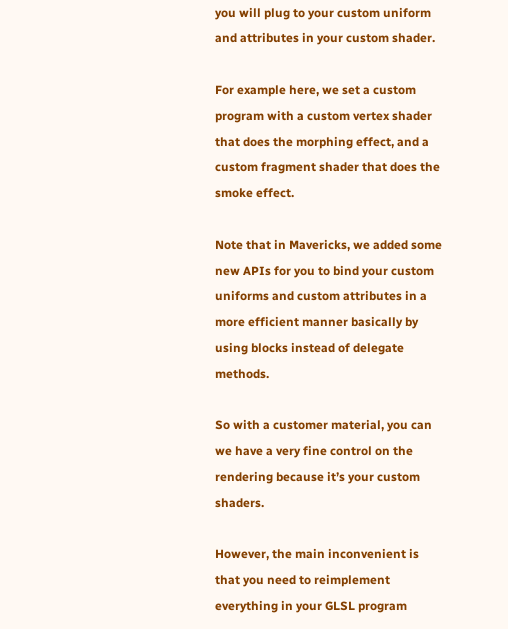you will plug to your custom uniform and attributes in your custom shader.

For example here, we set a custom program with a custom vertex shader that does the morphing effect, and a custom fragment shader that does the smoke effect.

Note that in Mavericks, we added some new APIs for you to bind your custom uniforms and custom attributes in a more efficient manner basically by using blocks instead of delegate methods.

So with a customer material, you can we have a very fine control on the rendering because it’s your custom shaders.

However, the main inconvenient is that you need to reimplement everything in your GLSL program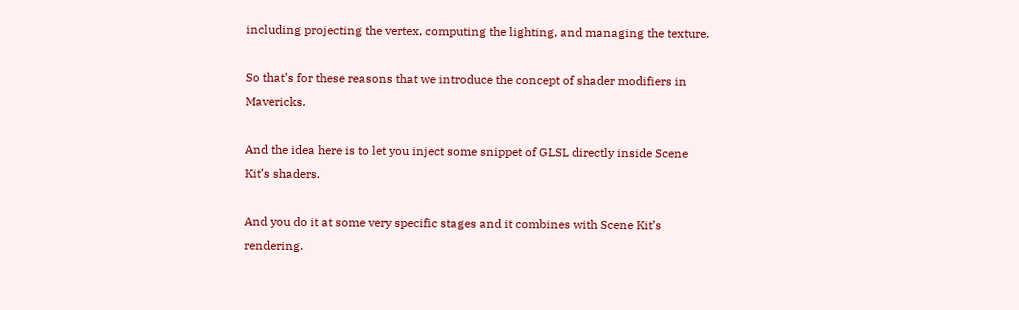including projecting the vertex, computing the lighting, and managing the texture.

So that’s for these reasons that we introduce the concept of shader modifiers in Mavericks.

And the idea here is to let you inject some snippet of GLSL directly inside Scene Kit’s shaders.

And you do it at some very specific stages and it combines with Scene Kit’s rendering.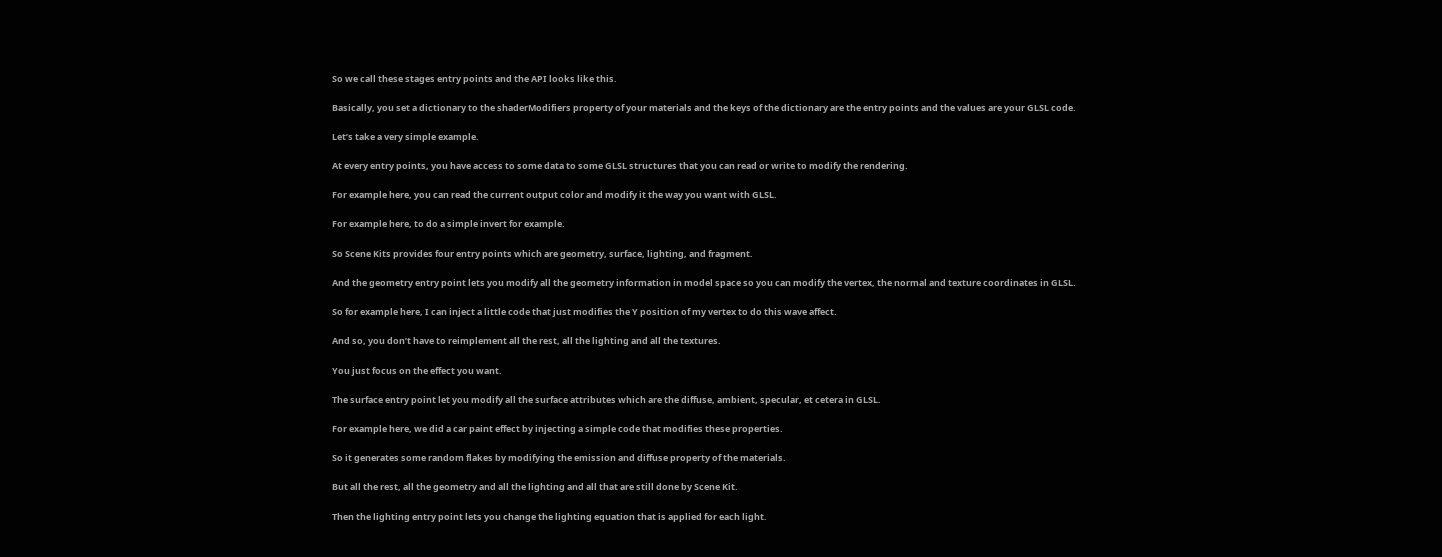So we call these stages entry points and the API looks like this.

Basically, you set a dictionary to the shaderModifiers property of your materials and the keys of the dictionary are the entry points and the values are your GLSL code.

Let’s take a very simple example.

At every entry points, you have access to some data to some GLSL structures that you can read or write to modify the rendering.

For example here, you can read the current output color and modify it the way you want with GLSL.

For example here, to do a simple invert for example.

So Scene Kits provides four entry points which are geometry, surface, lighting, and fragment.

And the geometry entry point lets you modify all the geometry information in model space so you can modify the vertex, the normal and texture coordinates in GLSL.

So for example here, I can inject a little code that just modifies the Y position of my vertex to do this wave affect.

And so, you don’t have to reimplement all the rest, all the lighting and all the textures.

You just focus on the effect you want.

The surface entry point let you modify all the surface attributes which are the diffuse, ambient, specular, et cetera in GLSL.

For example here, we did a car paint effect by injecting a simple code that modifies these properties.

So it generates some random flakes by modifying the emission and diffuse property of the materials.

But all the rest, all the geometry and all the lighting and all that are still done by Scene Kit.

Then the lighting entry point lets you change the lighting equation that is applied for each light.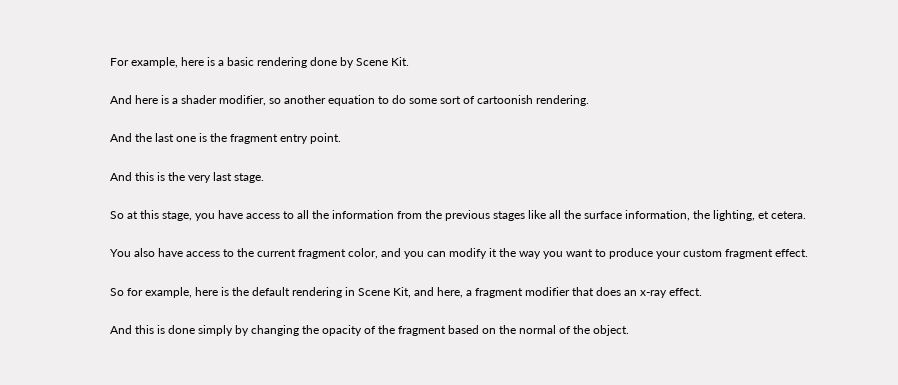For example, here is a basic rendering done by Scene Kit.

And here is a shader modifier, so another equation to do some sort of cartoonish rendering.

And the last one is the fragment entry point.

And this is the very last stage.

So at this stage, you have access to all the information from the previous stages like all the surface information, the lighting, et cetera.

You also have access to the current fragment color, and you can modify it the way you want to produce your custom fragment effect.

So for example, here is the default rendering in Scene Kit, and here, a fragment modifier that does an x-ray effect.

And this is done simply by changing the opacity of the fragment based on the normal of the object.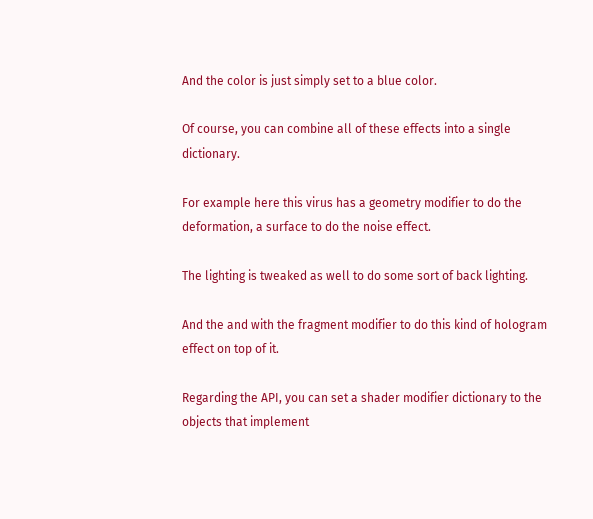And the color is just simply set to a blue color.

Of course, you can combine all of these effects into a single dictionary.

For example here this virus has a geometry modifier to do the deformation, a surface to do the noise effect.

The lighting is tweaked as well to do some sort of back lighting.

And the and with the fragment modifier to do this kind of hologram effect on top of it.

Regarding the API, you can set a shader modifier dictionary to the objects that implement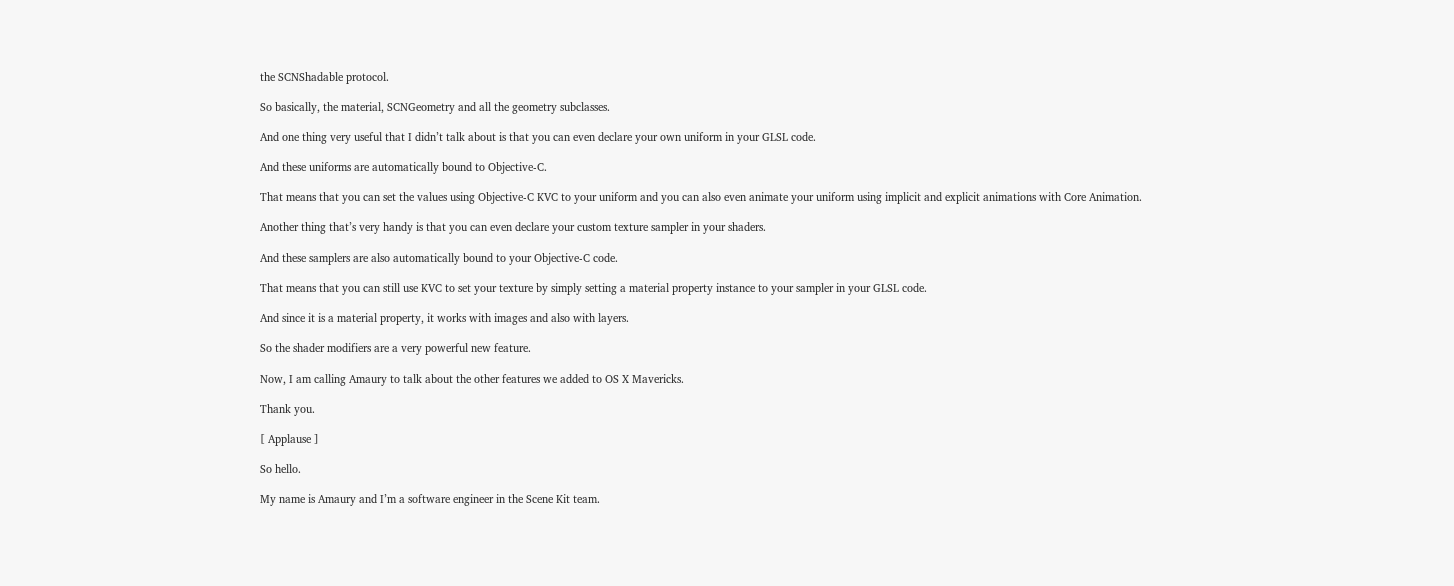the SCNShadable protocol.

So basically, the material, SCNGeometry and all the geometry subclasses.

And one thing very useful that I didn’t talk about is that you can even declare your own uniform in your GLSL code.

And these uniforms are automatically bound to Objective-C.

That means that you can set the values using Objective-C KVC to your uniform and you can also even animate your uniform using implicit and explicit animations with Core Animation.

Another thing that’s very handy is that you can even declare your custom texture sampler in your shaders.

And these samplers are also automatically bound to your Objective-C code.

That means that you can still use KVC to set your texture by simply setting a material property instance to your sampler in your GLSL code.

And since it is a material property, it works with images and also with layers.

So the shader modifiers are a very powerful new feature.

Now, I am calling Amaury to talk about the other features we added to OS X Mavericks.

Thank you.

[ Applause ]

So hello.

My name is Amaury and I’m a software engineer in the Scene Kit team.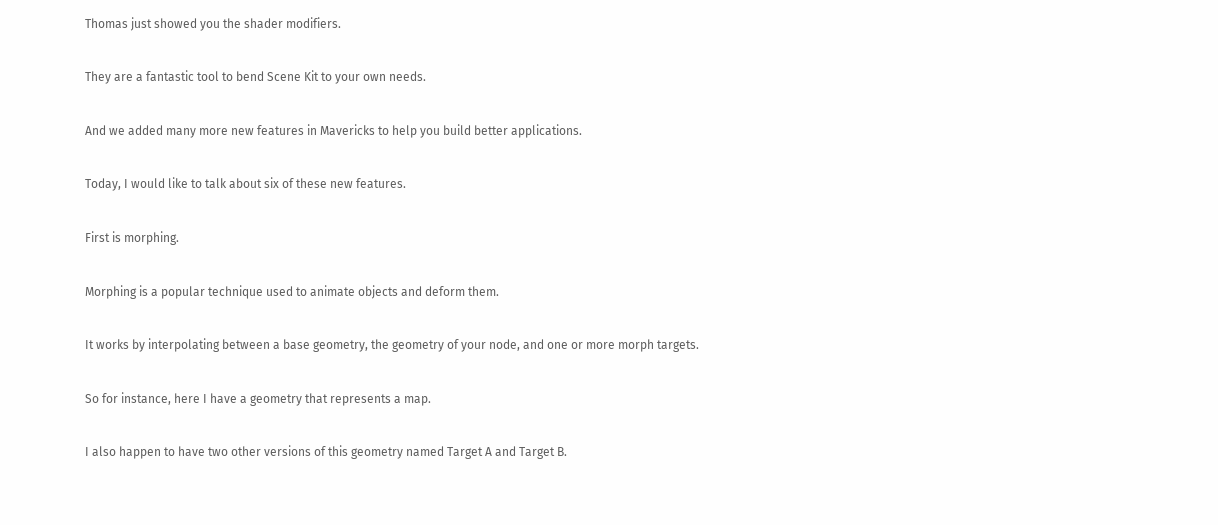Thomas just showed you the shader modifiers.

They are a fantastic tool to bend Scene Kit to your own needs.

And we added many more new features in Mavericks to help you build better applications.

Today, I would like to talk about six of these new features.

First is morphing.

Morphing is a popular technique used to animate objects and deform them.

It works by interpolating between a base geometry, the geometry of your node, and one or more morph targets.

So for instance, here I have a geometry that represents a map.

I also happen to have two other versions of this geometry named Target A and Target B.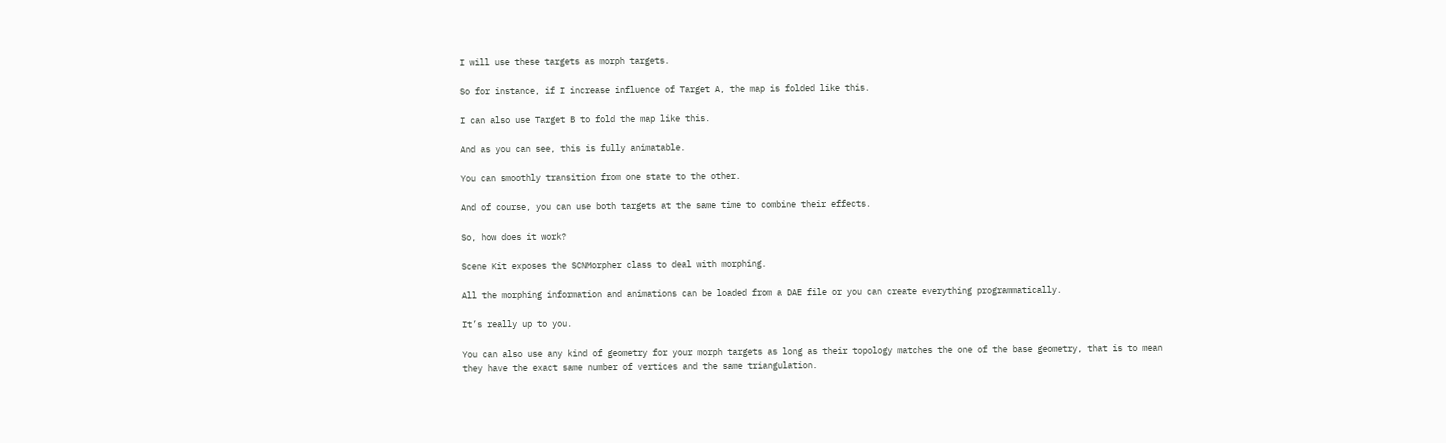I will use these targets as morph targets.

So for instance, if I increase influence of Target A, the map is folded like this.

I can also use Target B to fold the map like this.

And as you can see, this is fully animatable.

You can smoothly transition from one state to the other.

And of course, you can use both targets at the same time to combine their effects.

So, how does it work?

Scene Kit exposes the SCNMorpher class to deal with morphing.

All the morphing information and animations can be loaded from a DAE file or you can create everything programmatically.

It’s really up to you.

You can also use any kind of geometry for your morph targets as long as their topology matches the one of the base geometry, that is to mean they have the exact same number of vertices and the same triangulation.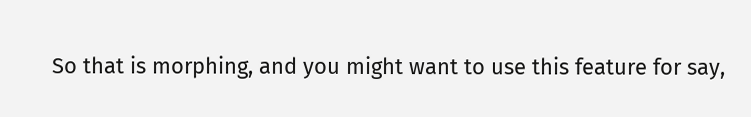So that is morphing, and you might want to use this feature for say,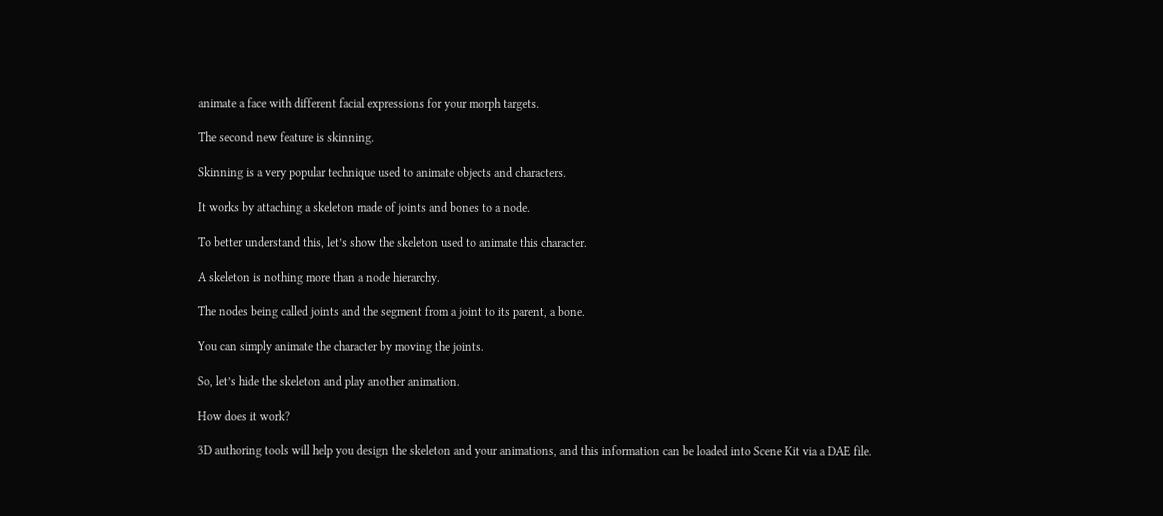animate a face with different facial expressions for your morph targets.

The second new feature is skinning.

Skinning is a very popular technique used to animate objects and characters.

It works by attaching a skeleton made of joints and bones to a node.

To better understand this, let’s show the skeleton used to animate this character.

A skeleton is nothing more than a node hierarchy.

The nodes being called joints and the segment from a joint to its parent, a bone.

You can simply animate the character by moving the joints.

So, let’s hide the skeleton and play another animation.

How does it work?

3D authoring tools will help you design the skeleton and your animations, and this information can be loaded into Scene Kit via a DAE file.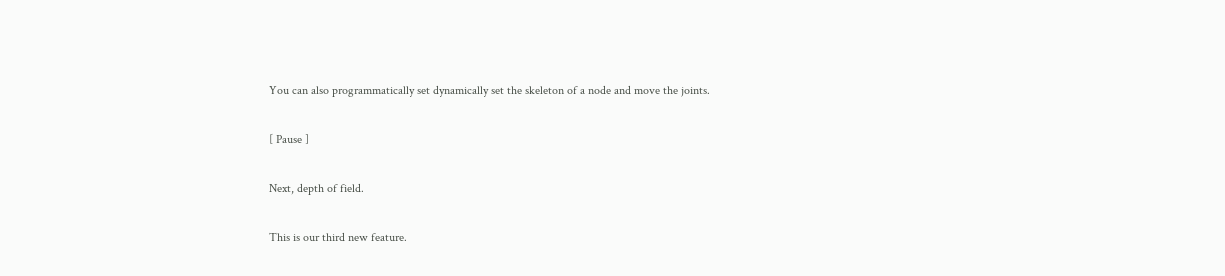You can also programmatically set dynamically set the skeleton of a node and move the joints.

[ Pause ]

Next, depth of field.

This is our third new feature.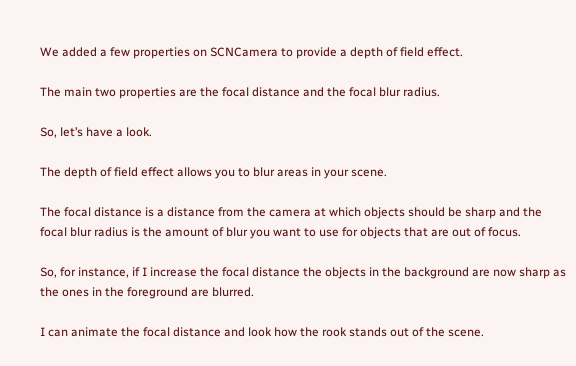We added a few properties on SCNCamera to provide a depth of field effect.

The main two properties are the focal distance and the focal blur radius.

So, let’s have a look.

The depth of field effect allows you to blur areas in your scene.

The focal distance is a distance from the camera at which objects should be sharp and the focal blur radius is the amount of blur you want to use for objects that are out of focus.

So, for instance, if I increase the focal distance the objects in the background are now sharp as the ones in the foreground are blurred.

I can animate the focal distance and look how the rook stands out of the scene.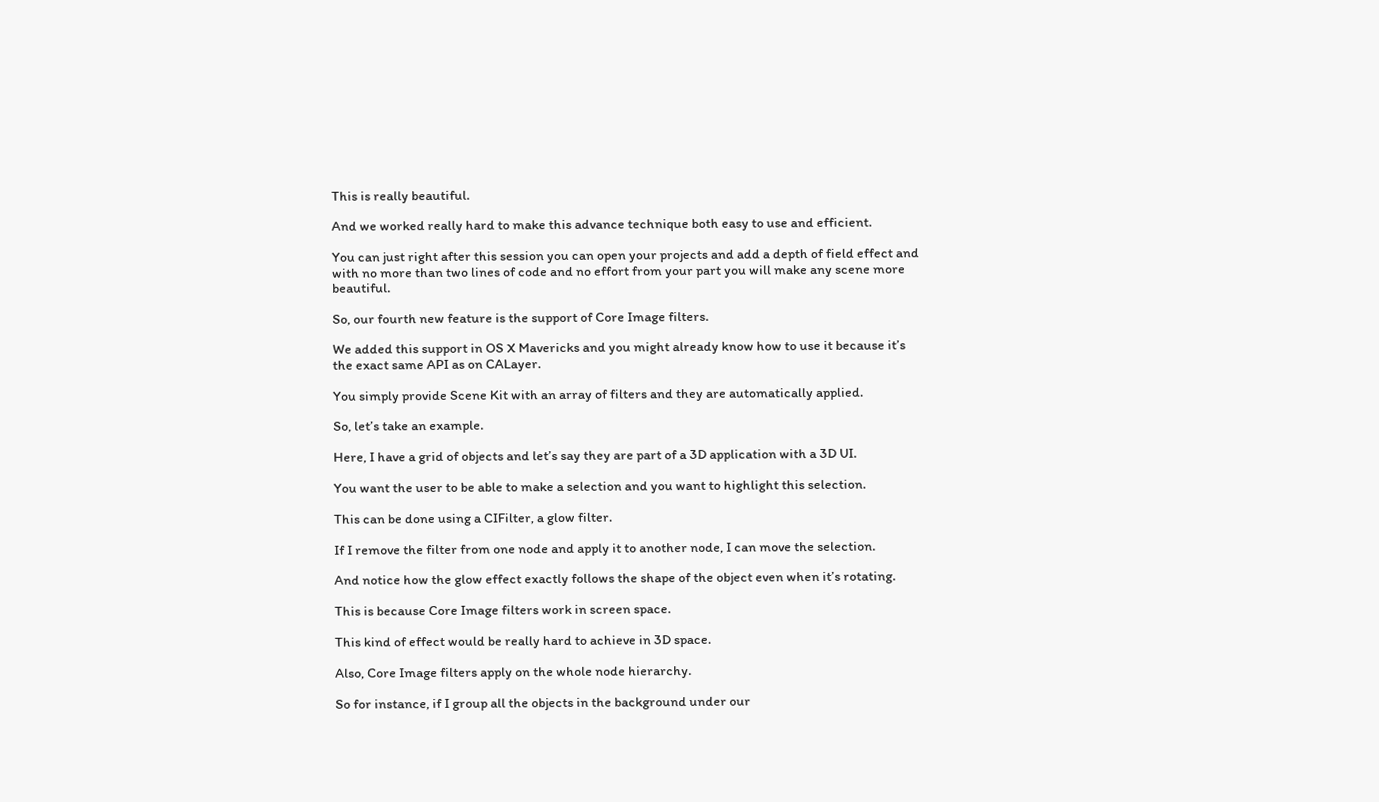This is really beautiful.

And we worked really hard to make this advance technique both easy to use and efficient.

You can just right after this session you can open your projects and add a depth of field effect and with no more than two lines of code and no effort from your part you will make any scene more beautiful.

So, our fourth new feature is the support of Core Image filters.

We added this support in OS X Mavericks and you might already know how to use it because it’s the exact same API as on CALayer.

You simply provide Scene Kit with an array of filters and they are automatically applied.

So, let’s take an example.

Here, I have a grid of objects and let’s say they are part of a 3D application with a 3D UI.

You want the user to be able to make a selection and you want to highlight this selection.

This can be done using a CIFilter, a glow filter.

If I remove the filter from one node and apply it to another node, I can move the selection.

And notice how the glow effect exactly follows the shape of the object even when it’s rotating.

This is because Core Image filters work in screen space.

This kind of effect would be really hard to achieve in 3D space.

Also, Core Image filters apply on the whole node hierarchy.

So for instance, if I group all the objects in the background under our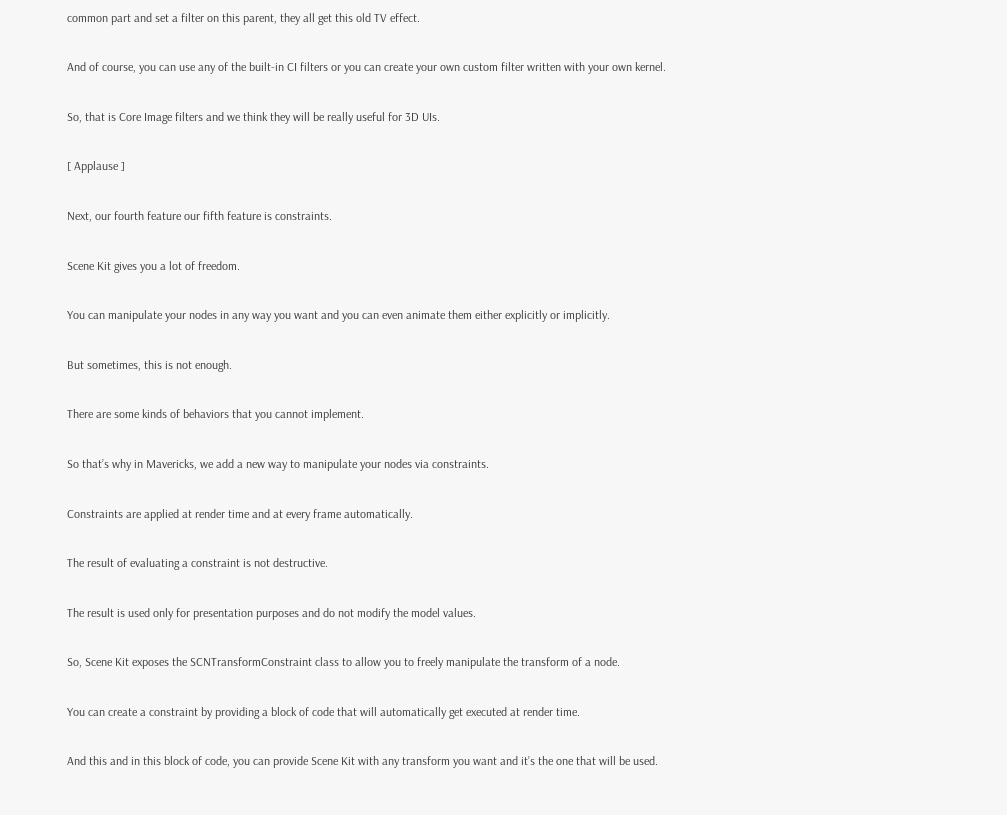common part and set a filter on this parent, they all get this old TV effect.

And of course, you can use any of the built-in CI filters or you can create your own custom filter written with your own kernel.

So, that is Core Image filters and we think they will be really useful for 3D UIs.

[ Applause ]

Next, our fourth feature our fifth feature is constraints.

Scene Kit gives you a lot of freedom.

You can manipulate your nodes in any way you want and you can even animate them either explicitly or implicitly.

But sometimes, this is not enough.

There are some kinds of behaviors that you cannot implement.

So that’s why in Mavericks, we add a new way to manipulate your nodes via constraints.

Constraints are applied at render time and at every frame automatically.

The result of evaluating a constraint is not destructive.

The result is used only for presentation purposes and do not modify the model values.

So, Scene Kit exposes the SCNTransformConstraint class to allow you to freely manipulate the transform of a node.

You can create a constraint by providing a block of code that will automatically get executed at render time.

And this and in this block of code, you can provide Scene Kit with any transform you want and it’s the one that will be used.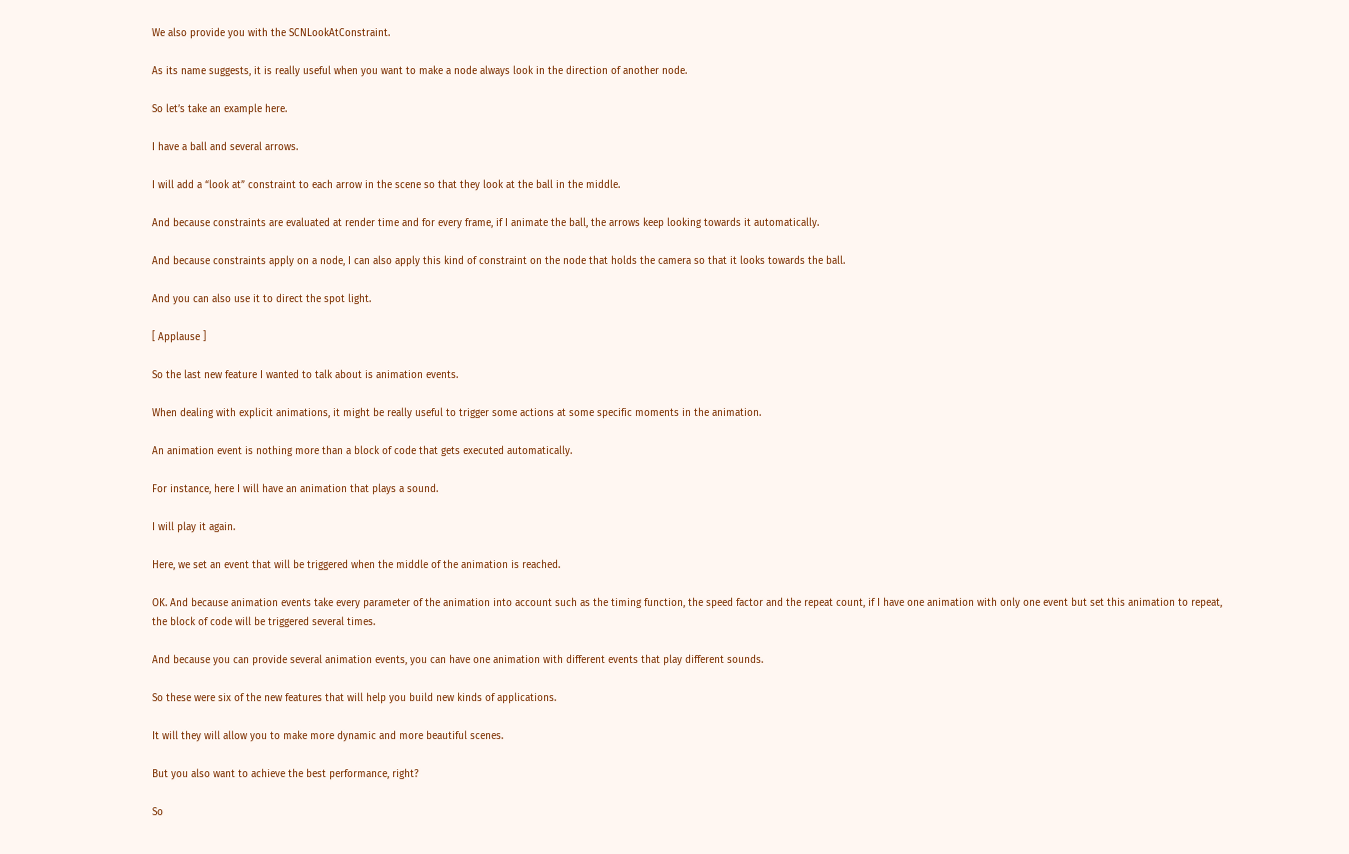We also provide you with the SCNLookAtConstraint.

As its name suggests, it is really useful when you want to make a node always look in the direction of another node.

So let’s take an example here.

I have a ball and several arrows.

I will add a “look at” constraint to each arrow in the scene so that they look at the ball in the middle.

And because constraints are evaluated at render time and for every frame, if I animate the ball, the arrows keep looking towards it automatically.

And because constraints apply on a node, I can also apply this kind of constraint on the node that holds the camera so that it looks towards the ball.

And you can also use it to direct the spot light.

[ Applause ]

So the last new feature I wanted to talk about is animation events.

When dealing with explicit animations, it might be really useful to trigger some actions at some specific moments in the animation.

An animation event is nothing more than a block of code that gets executed automatically.

For instance, here I will have an animation that plays a sound.

I will play it again.

Here, we set an event that will be triggered when the middle of the animation is reached.

OK. And because animation events take every parameter of the animation into account such as the timing function, the speed factor and the repeat count, if I have one animation with only one event but set this animation to repeat, the block of code will be triggered several times.

And because you can provide several animation events, you can have one animation with different events that play different sounds.

So these were six of the new features that will help you build new kinds of applications.

It will they will allow you to make more dynamic and more beautiful scenes.

But you also want to achieve the best performance, right?

So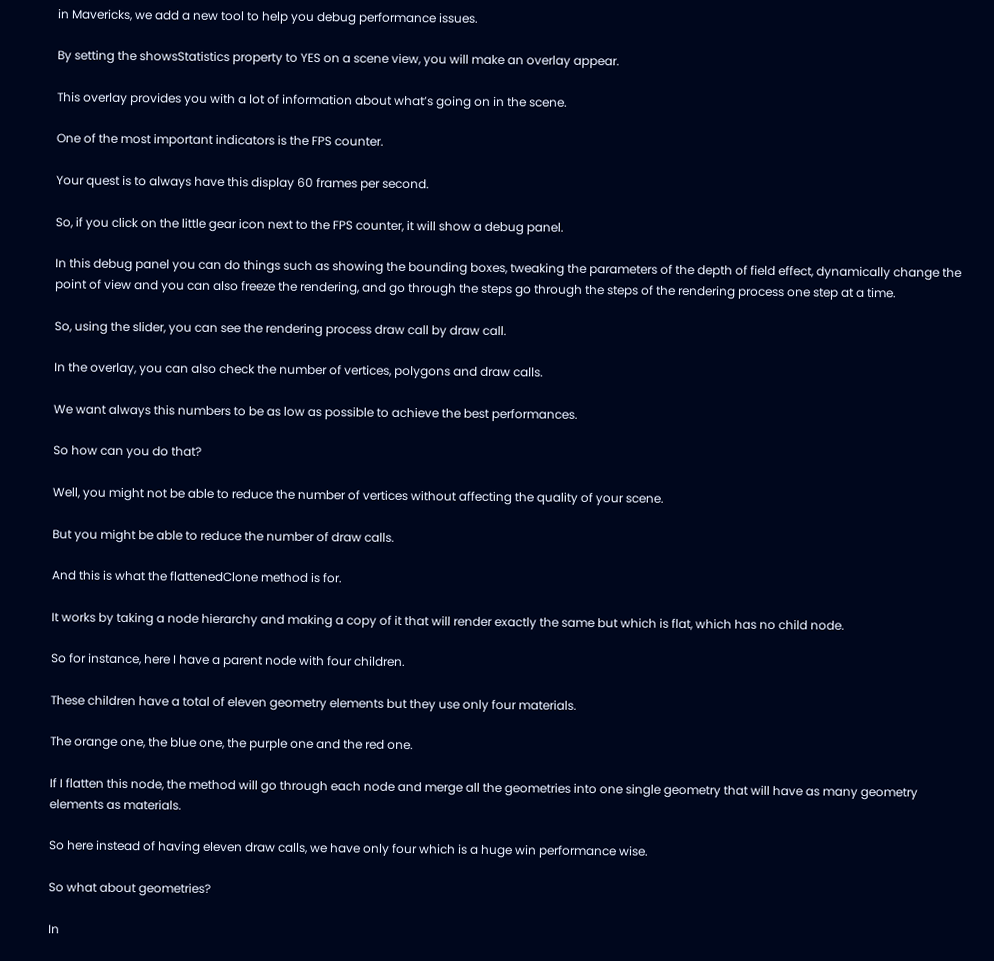in Mavericks, we add a new tool to help you debug performance issues.

By setting the showsStatistics property to YES on a scene view, you will make an overlay appear.

This overlay provides you with a lot of information about what’s going on in the scene.

One of the most important indicators is the FPS counter.

Your quest is to always have this display 60 frames per second.

So, if you click on the little gear icon next to the FPS counter, it will show a debug panel.

In this debug panel you can do things such as showing the bounding boxes, tweaking the parameters of the depth of field effect, dynamically change the point of view and you can also freeze the rendering, and go through the steps go through the steps of the rendering process one step at a time.

So, using the slider, you can see the rendering process draw call by draw call.

In the overlay, you can also check the number of vertices, polygons and draw calls.

We want always this numbers to be as low as possible to achieve the best performances.

So how can you do that?

Well, you might not be able to reduce the number of vertices without affecting the quality of your scene.

But you might be able to reduce the number of draw calls.

And this is what the flattenedClone method is for.

It works by taking a node hierarchy and making a copy of it that will render exactly the same but which is flat, which has no child node.

So for instance, here I have a parent node with four children.

These children have a total of eleven geometry elements but they use only four materials.

The orange one, the blue one, the purple one and the red one.

If I flatten this node, the method will go through each node and merge all the geometries into one single geometry that will have as many geometry elements as materials.

So here instead of having eleven draw calls, we have only four which is a huge win performance wise.

So what about geometries?

In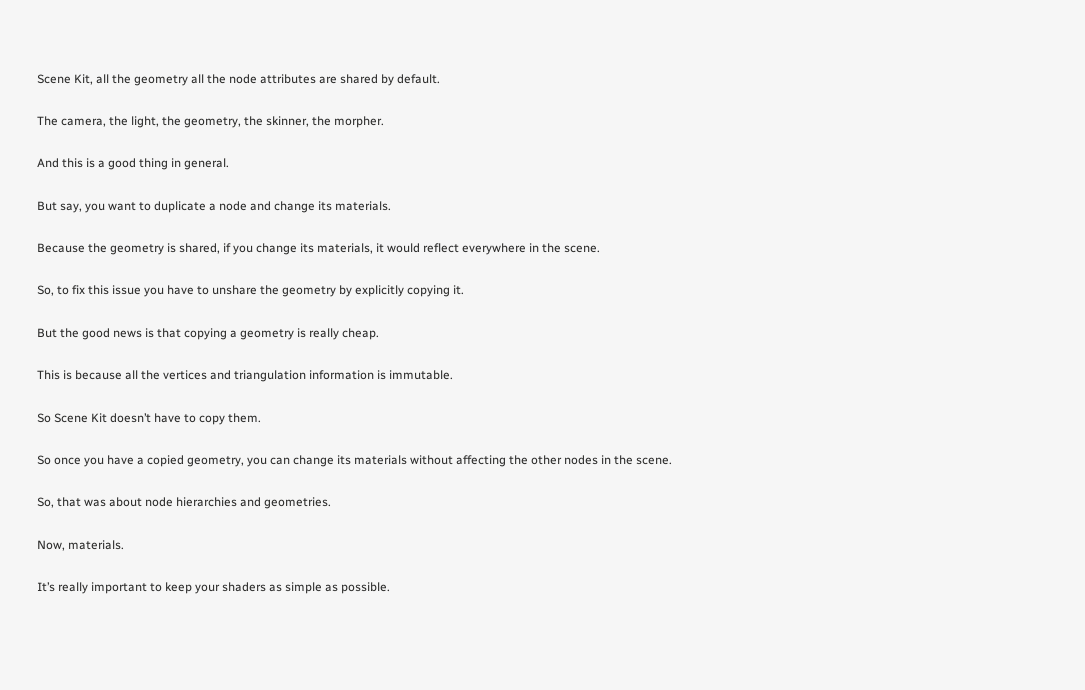Scene Kit, all the geometry all the node attributes are shared by default.

The camera, the light, the geometry, the skinner, the morpher.

And this is a good thing in general.

But say, you want to duplicate a node and change its materials.

Because the geometry is shared, if you change its materials, it would reflect everywhere in the scene.

So, to fix this issue you have to unshare the geometry by explicitly copying it.

But the good news is that copying a geometry is really cheap.

This is because all the vertices and triangulation information is immutable.

So Scene Kit doesn’t have to copy them.

So once you have a copied geometry, you can change its materials without affecting the other nodes in the scene.

So, that was about node hierarchies and geometries.

Now, materials.

It’s really important to keep your shaders as simple as possible.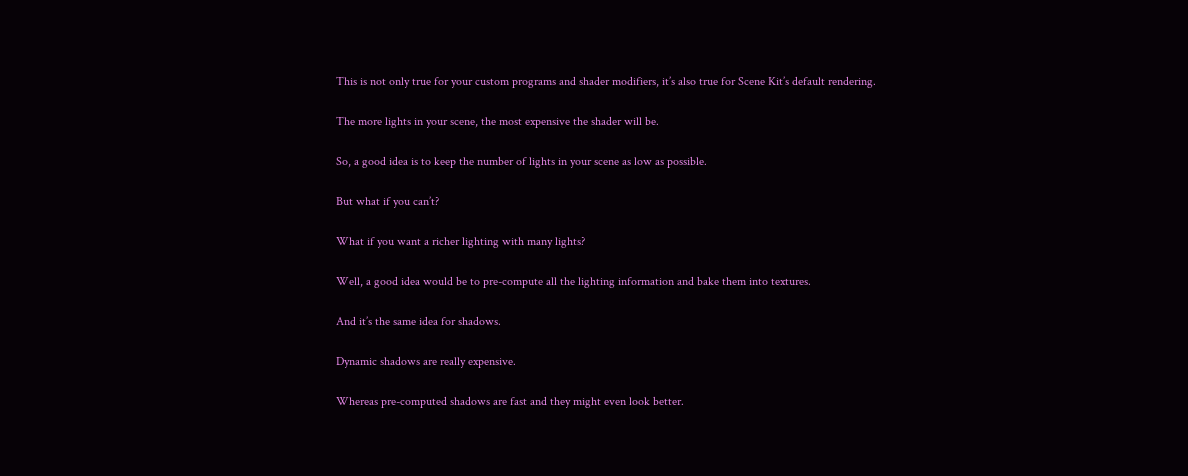This is not only true for your custom programs and shader modifiers, it’s also true for Scene Kit’s default rendering.

The more lights in your scene, the most expensive the shader will be.

So, a good idea is to keep the number of lights in your scene as low as possible.

But what if you can’t?

What if you want a richer lighting with many lights?

Well, a good idea would be to pre-compute all the lighting information and bake them into textures.

And it’s the same idea for shadows.

Dynamic shadows are really expensive.

Whereas pre-computed shadows are fast and they might even look better.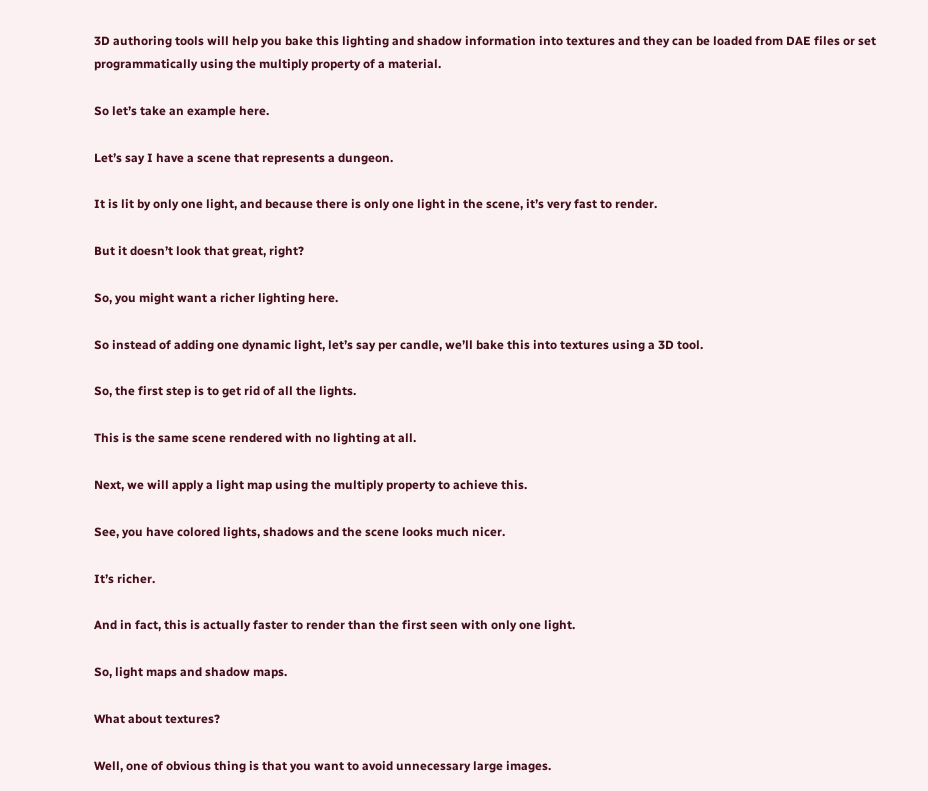3D authoring tools will help you bake this lighting and shadow information into textures and they can be loaded from DAE files or set programmatically using the multiply property of a material.

So let’s take an example here.

Let’s say I have a scene that represents a dungeon.

It is lit by only one light, and because there is only one light in the scene, it’s very fast to render.

But it doesn’t look that great, right?

So, you might want a richer lighting here.

So instead of adding one dynamic light, let’s say per candle, we’ll bake this into textures using a 3D tool.

So, the first step is to get rid of all the lights.

This is the same scene rendered with no lighting at all.

Next, we will apply a light map using the multiply property to achieve this.

See, you have colored lights, shadows and the scene looks much nicer.

It’s richer.

And in fact, this is actually faster to render than the first seen with only one light.

So, light maps and shadow maps.

What about textures?

Well, one of obvious thing is that you want to avoid unnecessary large images.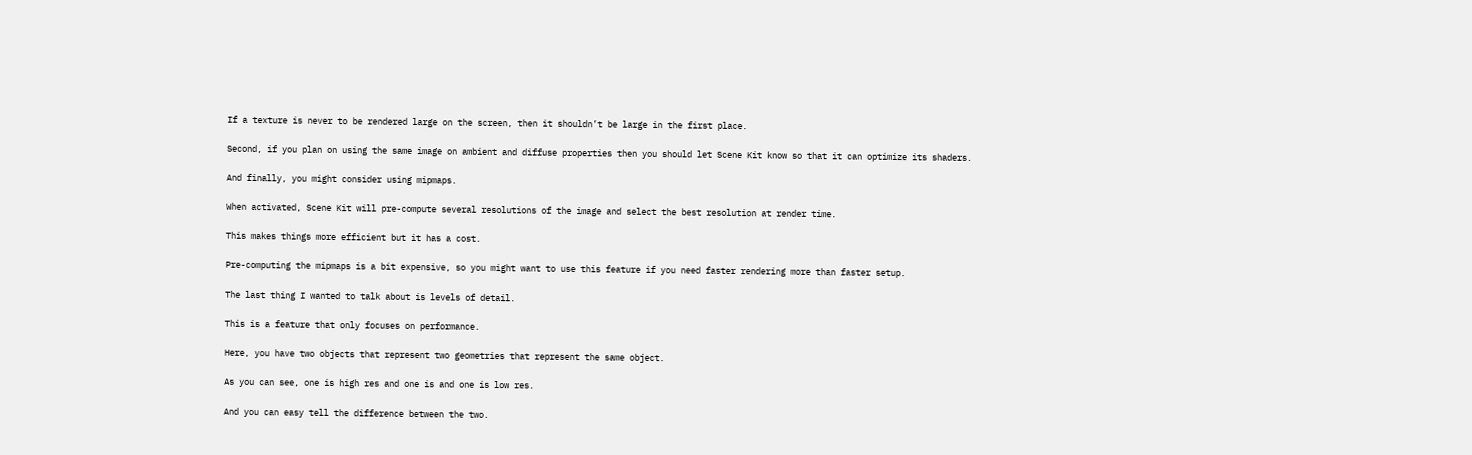If a texture is never to be rendered large on the screen, then it shouldn’t be large in the first place.

Second, if you plan on using the same image on ambient and diffuse properties then you should let Scene Kit know so that it can optimize its shaders.

And finally, you might consider using mipmaps.

When activated, Scene Kit will pre-compute several resolutions of the image and select the best resolution at render time.

This makes things more efficient but it has a cost.

Pre-computing the mipmaps is a bit expensive, so you might want to use this feature if you need faster rendering more than faster setup.

The last thing I wanted to talk about is levels of detail.

This is a feature that only focuses on performance.

Here, you have two objects that represent two geometries that represent the same object.

As you can see, one is high res and one is and one is low res.

And you can easy tell the difference between the two.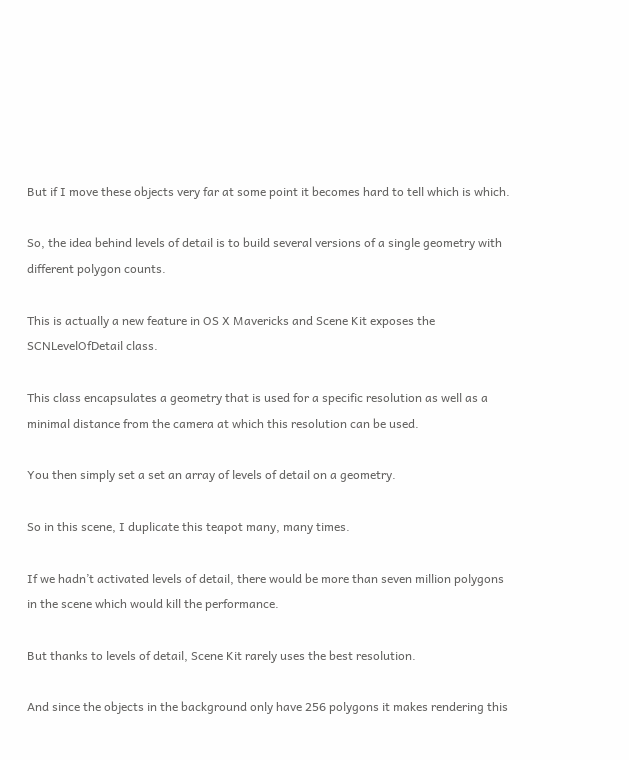But if I move these objects very far at some point it becomes hard to tell which is which.

So, the idea behind levels of detail is to build several versions of a single geometry with different polygon counts.

This is actually a new feature in OS X Mavericks and Scene Kit exposes the SCNLevelOfDetail class.

This class encapsulates a geometry that is used for a specific resolution as well as a minimal distance from the camera at which this resolution can be used.

You then simply set a set an array of levels of detail on a geometry.

So in this scene, I duplicate this teapot many, many times.

If we hadn’t activated levels of detail, there would be more than seven million polygons in the scene which would kill the performance.

But thanks to levels of detail, Scene Kit rarely uses the best resolution.

And since the objects in the background only have 256 polygons it makes rendering this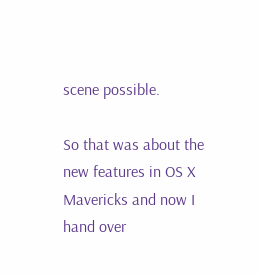scene possible.

So that was about the new features in OS X Mavericks and now I hand over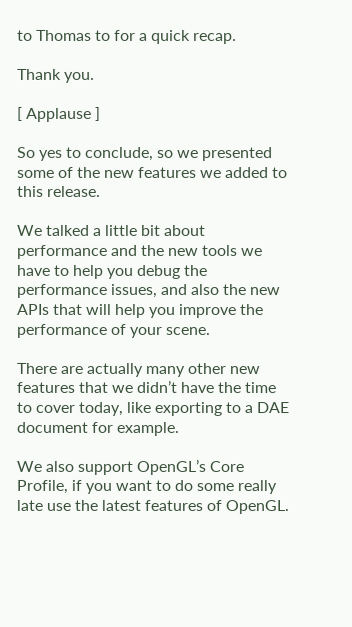to Thomas to for a quick recap.

Thank you.

[ Applause ]

So yes to conclude, so we presented some of the new features we added to this release.

We talked a little bit about performance and the new tools we have to help you debug the performance issues, and also the new APIs that will help you improve the performance of your scene.

There are actually many other new features that we didn’t have the time to cover today, like exporting to a DAE document for example.

We also support OpenGL’s Core Profile, if you want to do some really late use the latest features of OpenGL.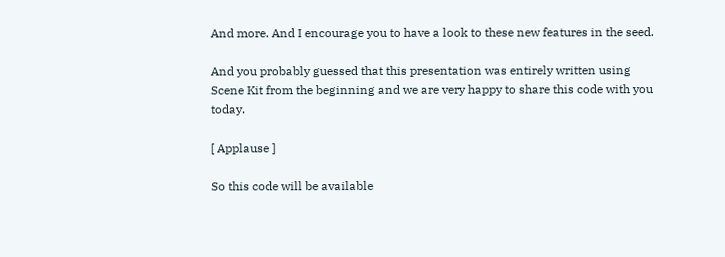And more. And I encourage you to have a look to these new features in the seed.

And you probably guessed that this presentation was entirely written using Scene Kit from the beginning and we are very happy to share this code with you today.

[ Applause ]

So this code will be available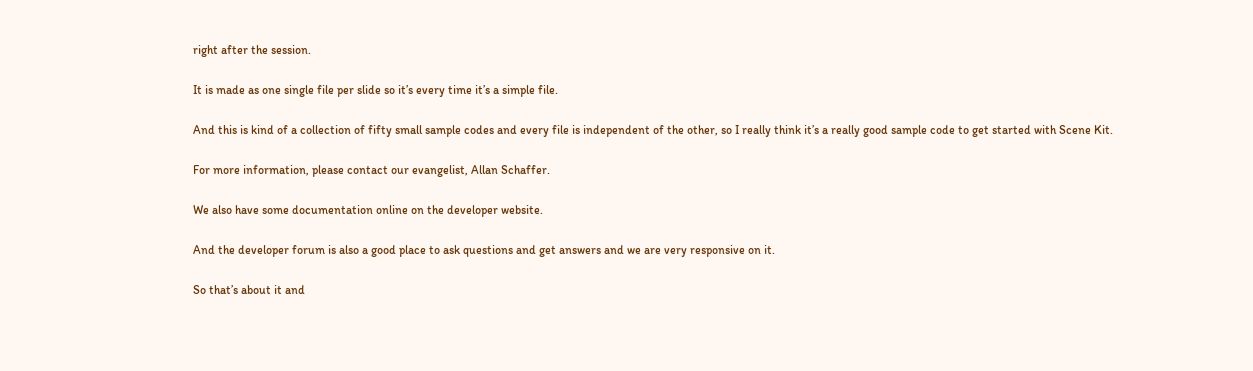right after the session.

It is made as one single file per slide so it’s every time it’s a simple file.

And this is kind of a collection of fifty small sample codes and every file is independent of the other, so I really think it’s a really good sample code to get started with Scene Kit.

For more information, please contact our evangelist, Allan Schaffer.

We also have some documentation online on the developer website.

And the developer forum is also a good place to ask questions and get answers and we are very responsive on it.

So that’s about it and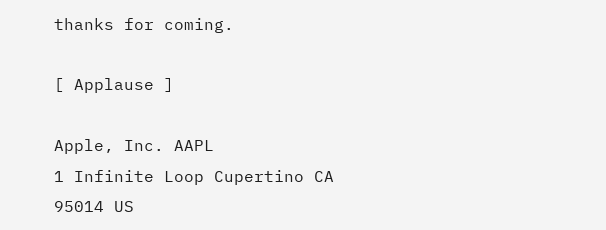thanks for coming.

[ Applause ]

Apple, Inc. AAPL
1 Infinite Loop Cupertino CA 95014 US